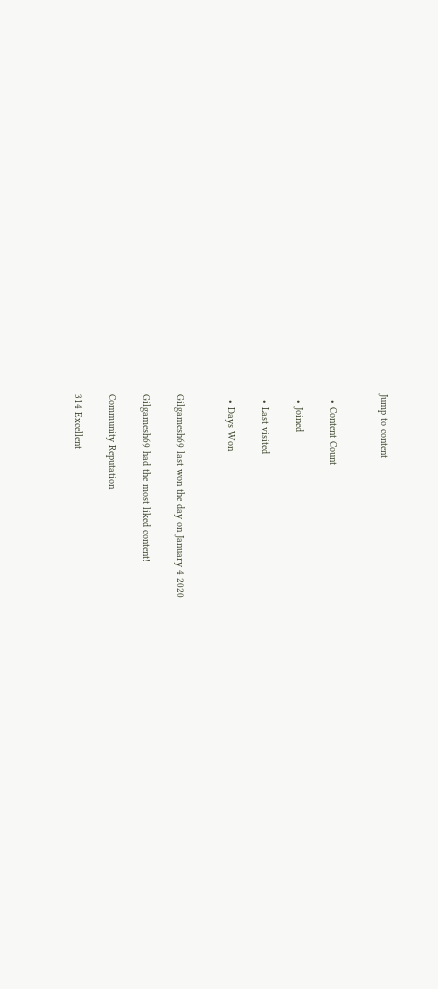Jump to content


  • Content Count

  • Joined

  • Last visited

  • Days Won


Gilgamesh69 last won the day on January 4 2020

Gilgamesh69 had the most liked content!

Community Reputation

314 Excellent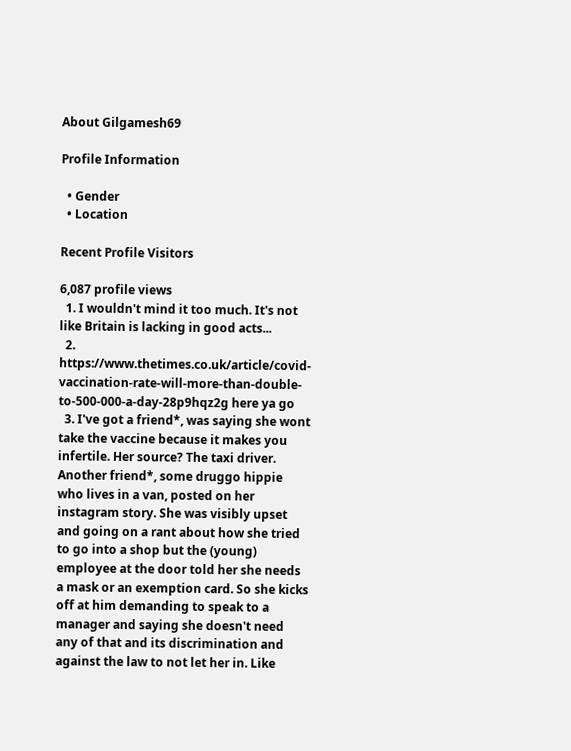About Gilgamesh69

Profile Information

  • Gender
  • Location

Recent Profile Visitors

6,087 profile views
  1. I wouldn't mind it too much. It's not like Britain is lacking in good acts...
  2. https://www.thetimes.co.uk/article/covid-vaccination-rate-will-more-than-double-to-500-000-a-day-28p9hqz2g here ya go
  3. I've got a friend*, was saying she wont take the vaccine because it makes you infertile. Her source? The taxi driver. Another friend*, some druggo hippie who lives in a van, posted on her instagram story. She was visibly upset and going on a rant about how she tried to go into a shop but the (young) employee at the door told her she needs a mask or an exemption card. So she kicks off at him demanding to speak to a manager and saying she doesn't need any of that and its discrimination and against the law to not let her in. Like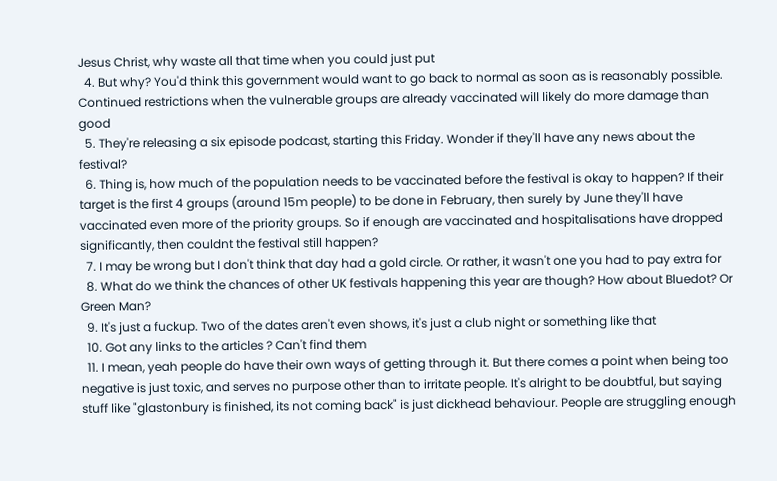Jesus Christ, why waste all that time when you could just put
  4. But why? You'd think this government would want to go back to normal as soon as is reasonably possible. Continued restrictions when the vulnerable groups are already vaccinated will likely do more damage than good
  5. They're releasing a six episode podcast, starting this Friday. Wonder if they'll have any news about the festival?
  6. Thing is, how much of the population needs to be vaccinated before the festival is okay to happen? If their target is the first 4 groups (around 15m people) to be done in February, then surely by June they'll have vaccinated even more of the priority groups. So if enough are vaccinated and hospitalisations have dropped significantly, then couldnt the festival still happen?
  7. I may be wrong but I don't think that day had a gold circle. Or rather, it wasn't one you had to pay extra for
  8. What do we think the chances of other UK festivals happening this year are though? How about Bluedot? Or Green Man?
  9. It's just a fuckup. Two of the dates aren't even shows, it's just a club night or something like that
  10. Got any links to the articles ? Can't find them
  11. I mean, yeah people do have their own ways of getting through it. But there comes a point when being too negative is just toxic, and serves no purpose other than to irritate people. It's alright to be doubtful, but saying stuff like "glastonbury is finished, its not coming back" is just dickhead behaviour. People are struggling enough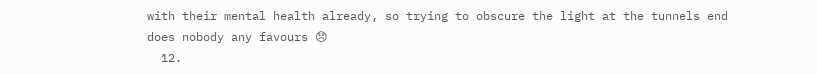with their mental health already, so trying to obscure the light at the tunnels end does nobody any favours 😞
  12.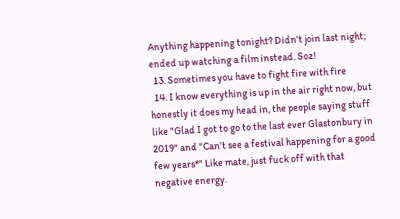Anything happening tonight? Didn't join last night; ended up watching a film instead. Soz!
  13. Sometimes you have to fight fire with fire
  14. I know everything is up in the air right now, but honestly it does my head in, the people saying stuff like "Glad I got to go to the last ever Glastonbury in 2019" and "Can’t see a festival happening for a good few years*" Like mate, just fuck off with that negative energy.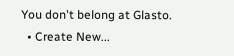You don't belong at Glasto.
  • Create New...